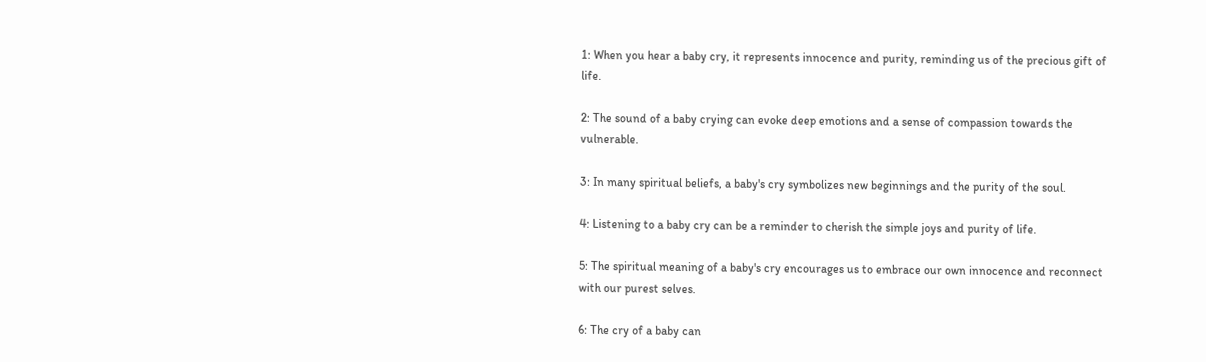1: When you hear a baby cry, it represents innocence and purity, reminding us of the precious gift of life.

2: The sound of a baby crying can evoke deep emotions and a sense of compassion towards the vulnerable.

3: In many spiritual beliefs, a baby's cry symbolizes new beginnings and the purity of the soul.

4: Listening to a baby cry can be a reminder to cherish the simple joys and purity of life.

5: The spiritual meaning of a baby's cry encourages us to embrace our own innocence and reconnect with our purest selves.

6: The cry of a baby can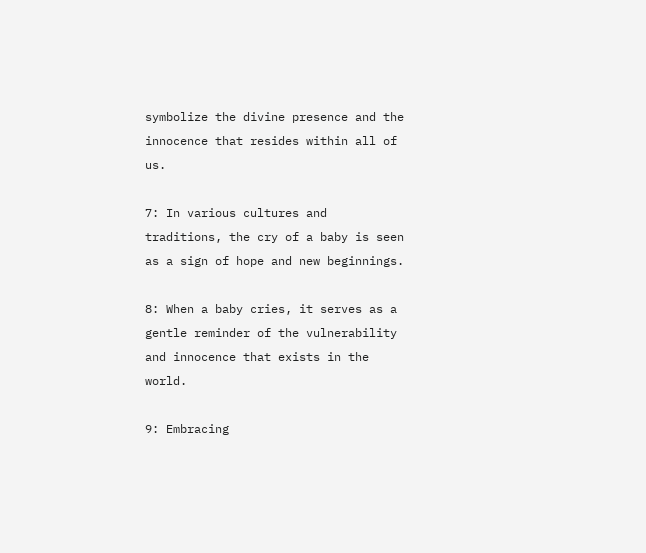symbolize the divine presence and the innocence that resides within all of us.

7: In various cultures and traditions, the cry of a baby is seen as a sign of hope and new beginnings.

8: When a baby cries, it serves as a gentle reminder of the vulnerability and innocence that exists in the world.

9: Embracing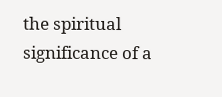the spiritual significance of a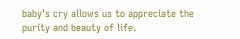baby's cry allows us to appreciate the purity and beauty of life.